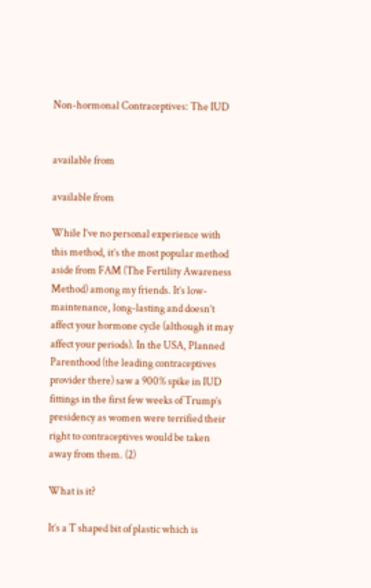Non-hormonal Contraceptives: The IUD


available from

available from

While I’ve no personal experience with this method, it’s the most popular method aside from FAM (The Fertility Awareness Method) among my friends. It’s low-maintenance, long-lasting and doesn’t affect your hormone cycle (although it may affect your periods). In the USA, Planned Parenthood (the leading contraceptives provider there) saw a 900% spike in IUD fittings in the first few weeks of Trump’s presidency as women were terrified their right to contraceptives would be taken away from them. (2)

What is it?

It’s a T shaped bit of plastic which is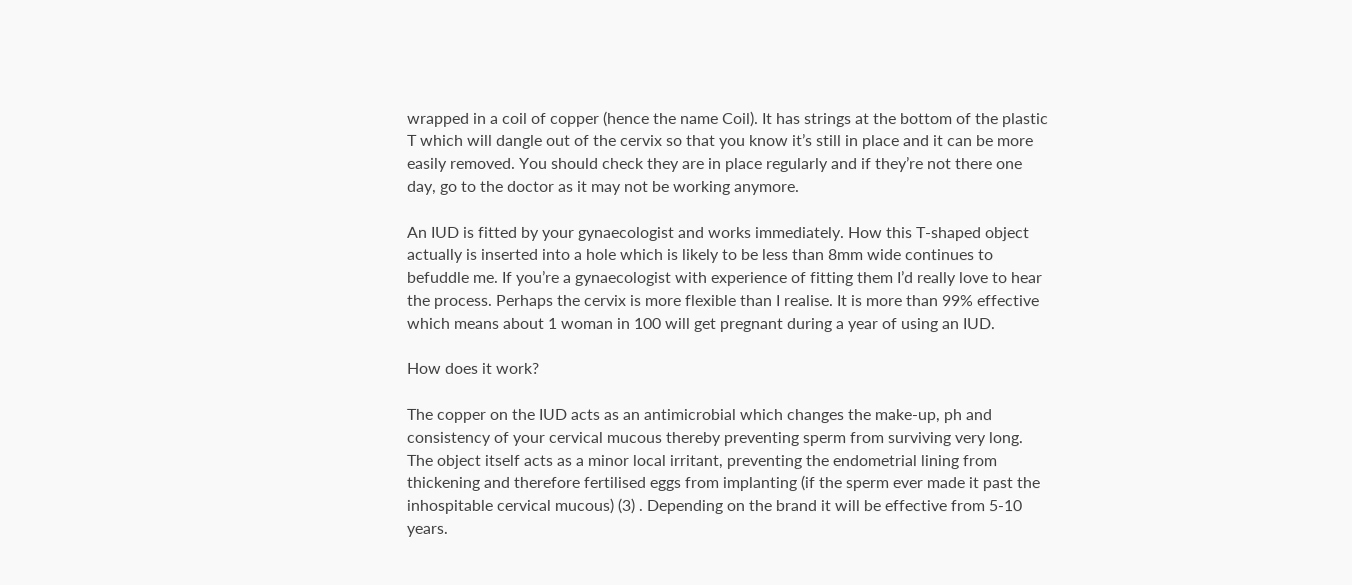wrapped in a coil of copper (hence the name Coil). It has strings at the bottom of the plastic T which will dangle out of the cervix so that you know it’s still in place and it can be more easily removed. You should check they are in place regularly and if they’re not there one day, go to the doctor as it may not be working anymore.

An IUD is fitted by your gynaecologist and works immediately. How this T-shaped object actually is inserted into a hole which is likely to be less than 8mm wide continues to befuddle me. If you’re a gynaecologist with experience of fitting them I’d really love to hear the process. Perhaps the cervix is more flexible than I realise. It is more than 99% effective which means about 1 woman in 100 will get pregnant during a year of using an IUD.

How does it work?

The copper on the IUD acts as an antimicrobial which changes the make-up, ph and consistency of your cervical mucous thereby preventing sperm from surviving very long. The object itself acts as a minor local irritant, preventing the endometrial lining from thickening and therefore fertilised eggs from implanting (if the sperm ever made it past the inhospitable cervical mucous) (3) . Depending on the brand it will be effective from 5-10 years.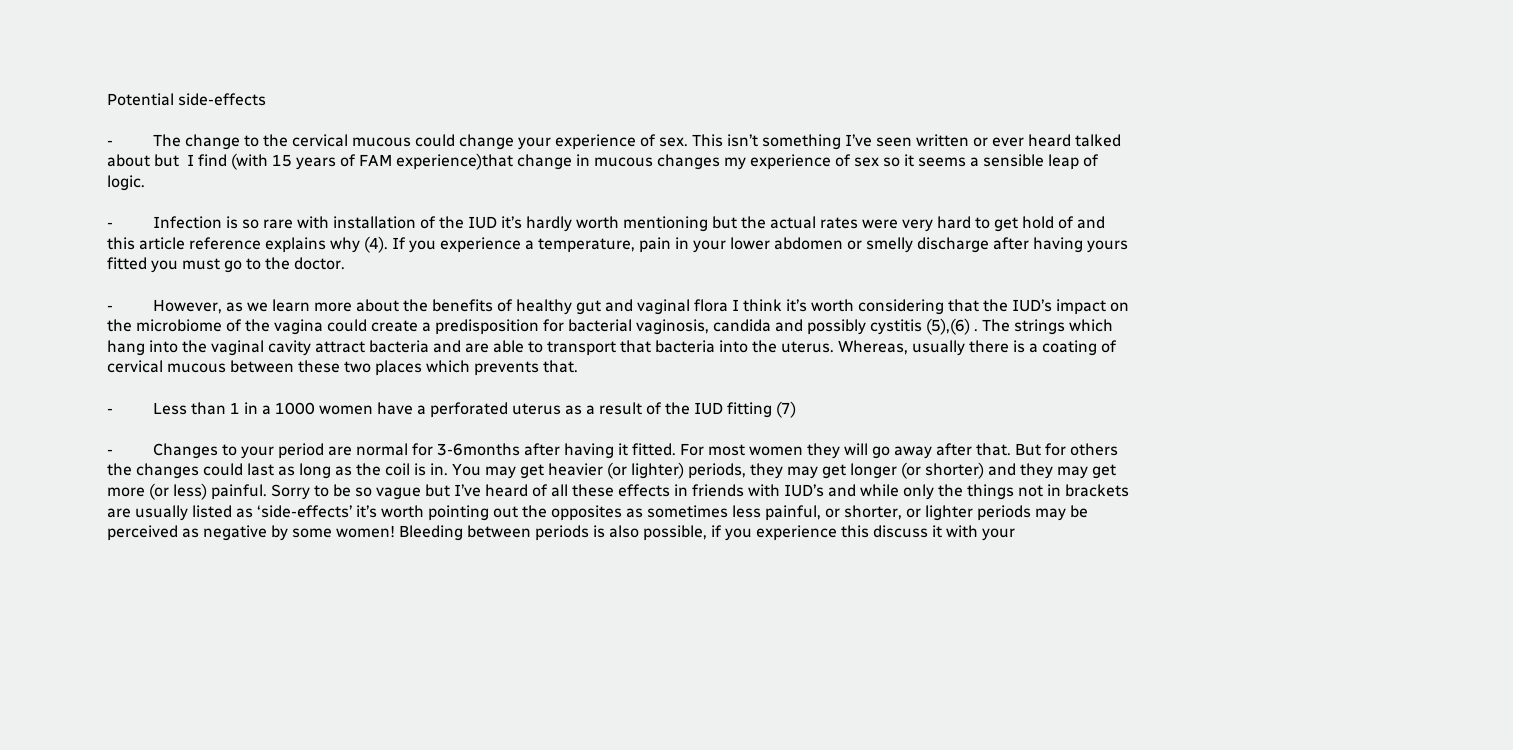Potential side-effects

-          The change to the cervical mucous could change your experience of sex. This isn’t something I’ve seen written or ever heard talked about but  I find (with 15 years of FAM experience)that change in mucous changes my experience of sex so it seems a sensible leap of logic.

-          Infection is so rare with installation of the IUD it’s hardly worth mentioning but the actual rates were very hard to get hold of and this article reference explains why (4). If you experience a temperature, pain in your lower abdomen or smelly discharge after having yours fitted you must go to the doctor.

-          However, as we learn more about the benefits of healthy gut and vaginal flora I think it’s worth considering that the IUD’s impact on the microbiome of the vagina could create a predisposition for bacterial vaginosis, candida and possibly cystitis (5),(6) . The strings which hang into the vaginal cavity attract bacteria and are able to transport that bacteria into the uterus. Whereas, usually there is a coating of cervical mucous between these two places which prevents that.

-          Less than 1 in a 1000 women have a perforated uterus as a result of the IUD fitting (7)

-          Changes to your period are normal for 3-6months after having it fitted. For most women they will go away after that. But for others the changes could last as long as the coil is in. You may get heavier (or lighter) periods, they may get longer (or shorter) and they may get more (or less) painful. Sorry to be so vague but I’ve heard of all these effects in friends with IUD’s and while only the things not in brackets are usually listed as ‘side-effects’ it’s worth pointing out the opposites as sometimes less painful, or shorter, or lighter periods may be perceived as negative by some women! Bleeding between periods is also possible, if you experience this discuss it with your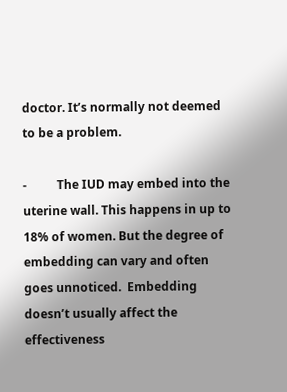doctor. It’s normally not deemed to be a problem.

-          The IUD may embed into the uterine wall. This happens in up to 18% of women. But the degree of embedding can vary and often goes unnoticed.  Embedding doesn’t usually affect the effectiveness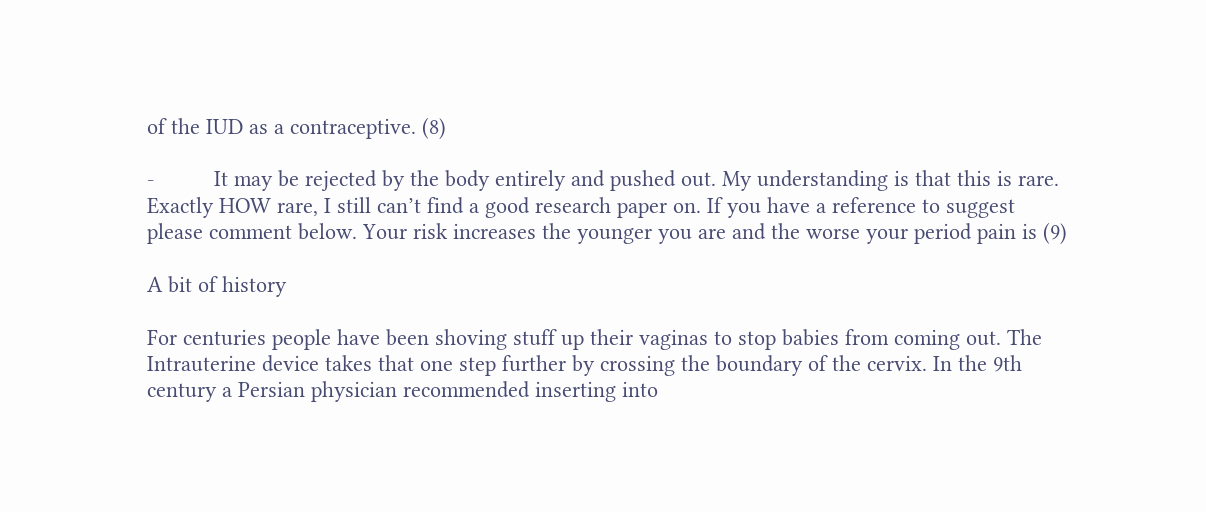of the IUD as a contraceptive. (8)

-          It may be rejected by the body entirely and pushed out. My understanding is that this is rare. Exactly HOW rare, I still can’t find a good research paper on. If you have a reference to suggest please comment below. Your risk increases the younger you are and the worse your period pain is (9)

A bit of history

For centuries people have been shoving stuff up their vaginas to stop babies from coming out. The Intrauterine device takes that one step further by crossing the boundary of the cervix. In the 9th century a Persian physician recommended inserting into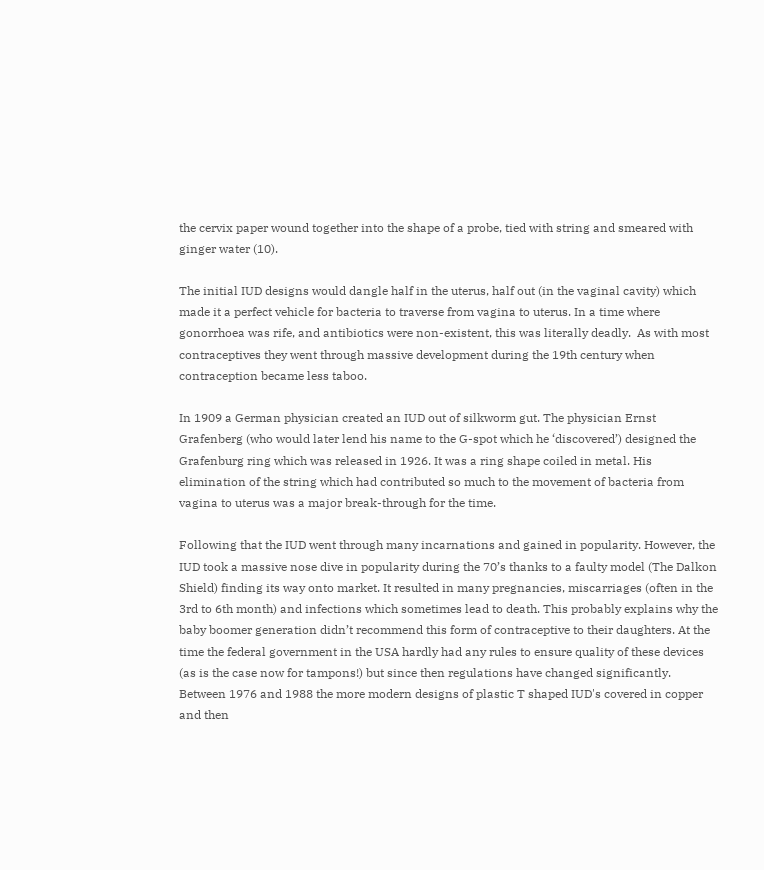the cervix paper wound together into the shape of a probe, tied with string and smeared with ginger water (10).

The initial IUD designs would dangle half in the uterus, half out (in the vaginal cavity) which made it a perfect vehicle for bacteria to traverse from vagina to uterus. In a time where gonorrhoea was rife, and antibiotics were non-existent, this was literally deadly.  As with most contraceptives they went through massive development during the 19th century when contraception became less taboo.

In 1909 a German physician created an IUD out of silkworm gut. The physician Ernst Grafenberg (who would later lend his name to the G-spot which he ‘discovered’) designed the Grafenburg ring which was released in 1926. It was a ring shape coiled in metal. His elimination of the string which had contributed so much to the movement of bacteria from vagina to uterus was a major break-through for the time.

Following that the IUD went through many incarnations and gained in popularity. However, the IUD took a massive nose dive in popularity during the 70’s thanks to a faulty model (The Dalkon Shield) finding its way onto market. It resulted in many pregnancies, miscarriages (often in the 3rd to 6th month) and infections which sometimes lead to death. This probably explains why the baby boomer generation didn’t recommend this form of contraceptive to their daughters. At the time the federal government in the USA hardly had any rules to ensure quality of these devices (as is the case now for tampons!) but since then regulations have changed significantly. Between 1976 and 1988 the more modern designs of plastic T shaped IUD's covered in copper and then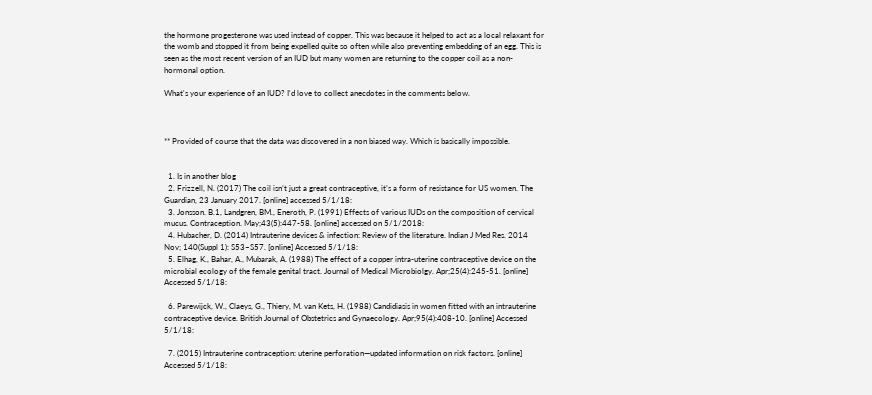the hormone progesterone was used instead of copper. This was because it helped to act as a local relaxant for the womb and stopped it from being expelled quite so often while also preventing embedding of an egg. This is seen as the most recent version of an IUD but many women are returning to the copper coil as a non-hormonal option.

What's your experience of an IUD? I'd love to collect anecdotes in the comments below.



** Provided of course that the data was discovered in a non biased way. Which is basically impossible.


  1. Is in another blog
  2. Frizzell, N. (2017) The coil isn’t just a great contraceptive, it’s a form of resistance for US women. The Guardian, 23 January 2017. [online] accessed 5/1/18:
  3. Jonsson. B.1, Landgren, BM., Eneroth, P. (1991) Effects of various IUDs on the composition of cervical mucus. Contraception. May;43(5):447-58. [online] accessed on 5/1/2018:
  4. Hubacher, D. (2014) Intrauterine devices & infection: Review of the literature. Indian J Med Res. 2014 Nov; 140(Suppl 1): S53–S57. [online] Accessed 5/1/18:
  5. Elhag, K., Bahar, A., Mubarak, A. (1988) The effect of a copper intra-uterine contraceptive device on the microbial ecology of the female genital tract. Journal of Medical Microbiolgy. Apr;25(4):245-51. [online] Accessed 5/1/18:

  6. Parewijck, W., Claeys, G., Thiery, M. van Kets, H. (1988) Candidiasis in women fitted with an intrauterine contraceptive device. British Journal of Obstetrics and Gynaecology. Apr;95(4):408-10. [online] Accessed 5/1/18:

  7. (2015) Intrauterine contraception: uterine perforation—updated information on risk factors. [online] Accessed 5/1/18: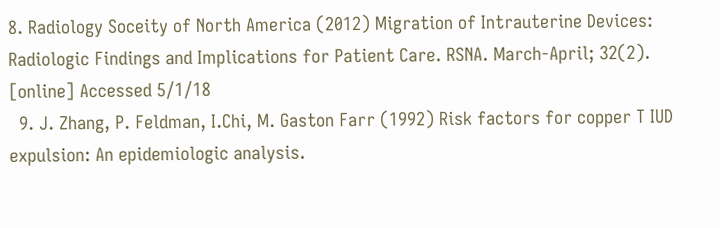8. Radiology Soceity of North America (2012) Migration of Intrauterine Devices: Radiologic Findings and Implications for Patient Care. RSNA. March-April; 32(2). [online] Accessed 5/1/18
  9. J. Zhang, P. Feldman, I.Chi, M. Gaston Farr (1992) Risk factors for copper T IUD expulsion: An epidemiologic analysis.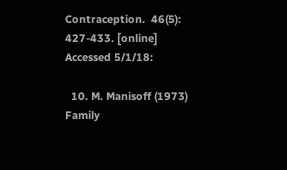Contraception.  46(5): 427-433. [online] Accessed 5/1/18:

  10. M. Manisoff (1973) Family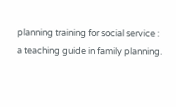planning training for social service : a teaching guide in family planning.